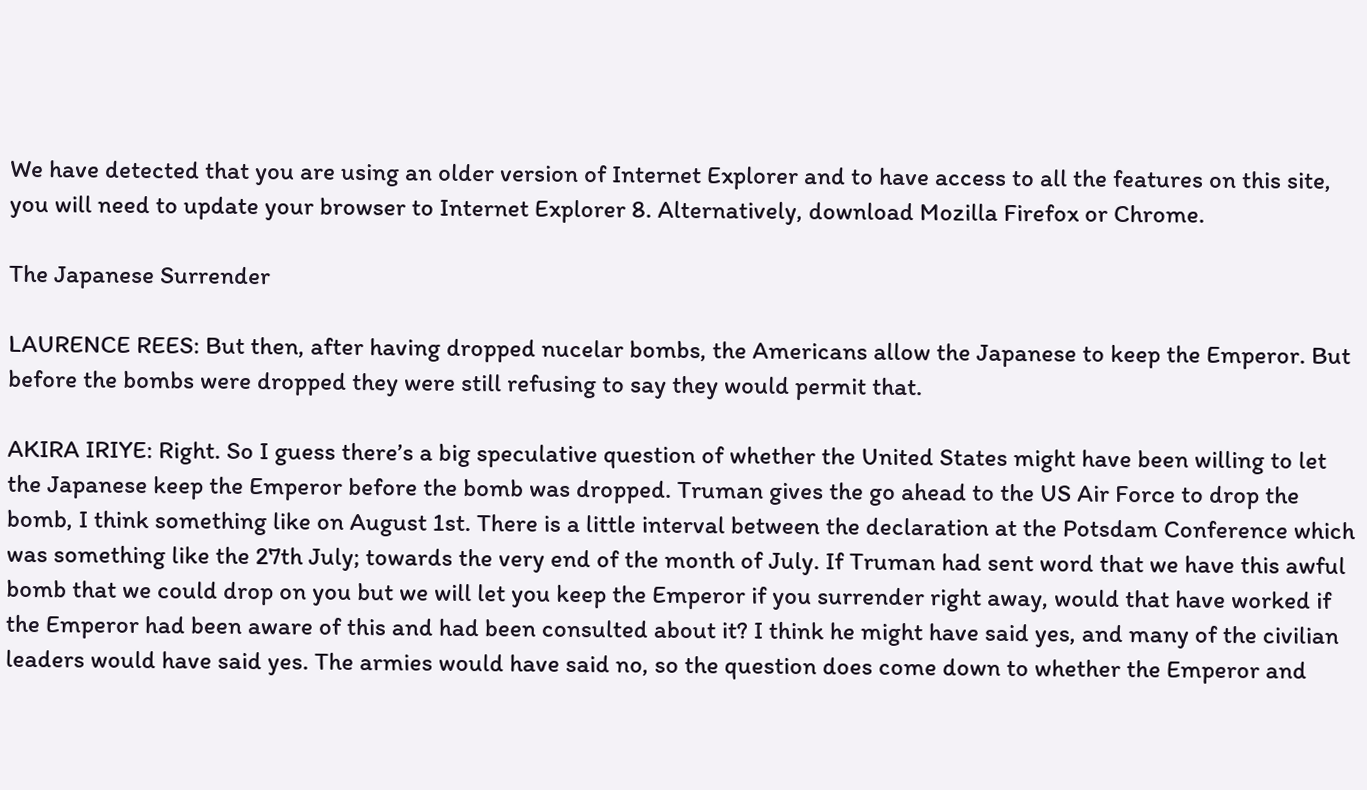We have detected that you are using an older version of Internet Explorer and to have access to all the features on this site, you will need to update your browser to Internet Explorer 8. Alternatively, download Mozilla Firefox or Chrome.

The Japanese Surrender

LAURENCE REES: But then, after having dropped nucelar bombs, the Americans allow the Japanese to keep the Emperor. But before the bombs were dropped they were still refusing to say they would permit that.

AKIRA IRIYE: Right. So I guess there’s a big speculative question of whether the United States might have been willing to let the Japanese keep the Emperor before the bomb was dropped. Truman gives the go ahead to the US Air Force to drop the bomb, I think something like on August 1st. There is a little interval between the declaration at the Potsdam Conference which was something like the 27th July; towards the very end of the month of July. If Truman had sent word that we have this awful bomb that we could drop on you but we will let you keep the Emperor if you surrender right away, would that have worked if the Emperor had been aware of this and had been consulted about it? I think he might have said yes, and many of the civilian leaders would have said yes. The armies would have said no, so the question does come down to whether the Emperor and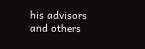his advisors and others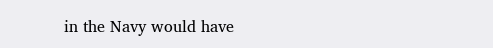in the Navy would have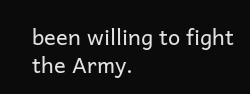been willing to fight the Army.